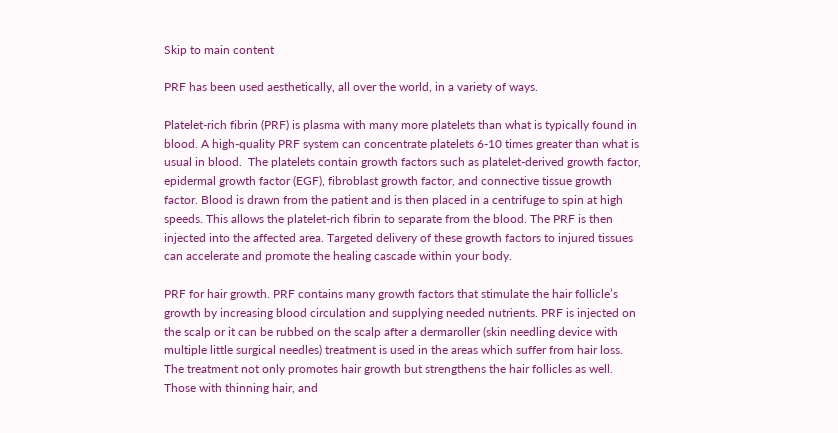Skip to main content

PRF has been used aesthetically, all over the world, in a variety of ways.

Platelet-rich fibrin (PRF) is plasma with many more platelets than what is typically found in blood. A high-quality PRF system can concentrate platelets 6-10 times greater than what is usual in blood.  The platelets contain growth factors such as platelet-derived growth factor, epidermal growth factor (EGF), fibroblast growth factor, and connective tissue growth factor. Blood is drawn from the patient and is then placed in a centrifuge to spin at high speeds. This allows the platelet-rich fibrin to separate from the blood. The PRF is then injected into the affected area. Targeted delivery of these growth factors to injured tissues can accelerate and promote the healing cascade within your body.

PRF for hair growth. PRF contains many growth factors that stimulate the hair follicle’s growth by increasing blood circulation and supplying needed nutrients. PRF is injected on the scalp or it can be rubbed on the scalp after a dermaroller (skin needling device with multiple little surgical needles) treatment is used in the areas which suffer from hair loss. The treatment not only promotes hair growth but strengthens the hair follicles as well.  Those with thinning hair, and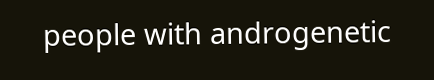people with androgenetic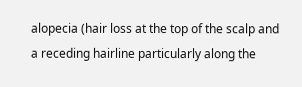alopecia (hair loss at the top of the scalp and a receding hairline particularly along the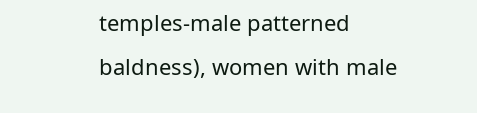temples-male patterned baldness), women with male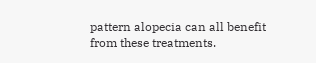pattern alopecia can all benefit from these treatments.